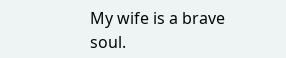My wife is a brave soul.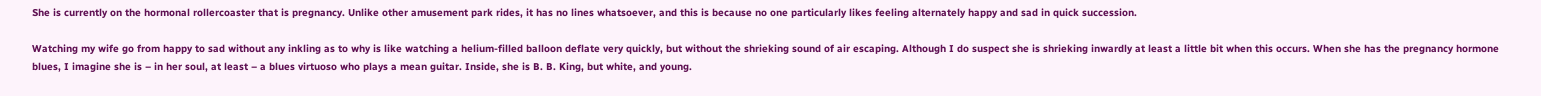She is currently on the hormonal rollercoaster that is pregnancy. Unlike other amusement park rides, it has no lines whatsoever, and this is because no one particularly likes feeling alternately happy and sad in quick succession.

Watching my wife go from happy to sad without any inkling as to why is like watching a helium-filled balloon deflate very quickly, but without the shrieking sound of air escaping. Although I do suspect she is shrieking inwardly at least a little bit when this occurs. When she has the pregnancy hormone blues, I imagine she is – in her soul, at least – a blues virtuoso who plays a mean guitar. Inside, she is B. B. King, but white, and young.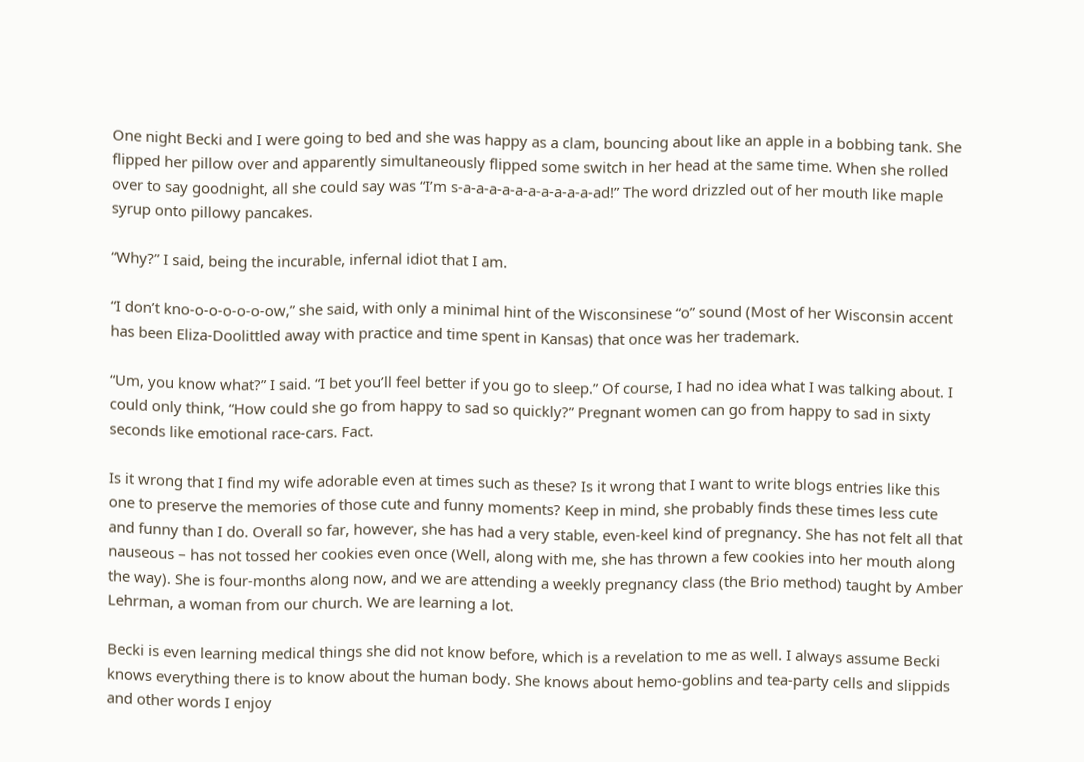One night Becki and I were going to bed and she was happy as a clam, bouncing about like an apple in a bobbing tank. She flipped her pillow over and apparently simultaneously flipped some switch in her head at the same time. When she rolled over to say goodnight, all she could say was “I’m s-a-a-a-a-a-a-a-a-a-a-ad!” The word drizzled out of her mouth like maple syrup onto pillowy pancakes.

“Why?” I said, being the incurable, infernal idiot that I am.

“I don’t kno-o-o-o-o-o-ow,” she said, with only a minimal hint of the Wisconsinese “o” sound (Most of her Wisconsin accent has been Eliza-Doolittled away with practice and time spent in Kansas) that once was her trademark.

“Um, you know what?” I said. “I bet you’ll feel better if you go to sleep.” Of course, I had no idea what I was talking about. I could only think, “How could she go from happy to sad so quickly?” Pregnant women can go from happy to sad in sixty seconds like emotional race-cars. Fact.

Is it wrong that I find my wife adorable even at times such as these? Is it wrong that I want to write blogs entries like this one to preserve the memories of those cute and funny moments? Keep in mind, she probably finds these times less cute and funny than I do. Overall so far, however, she has had a very stable, even-keel kind of pregnancy. She has not felt all that nauseous – has not tossed her cookies even once (Well, along with me, she has thrown a few cookies into her mouth along the way). She is four-months along now, and we are attending a weekly pregnancy class (the Brio method) taught by Amber Lehrman, a woman from our church. We are learning a lot.

Becki is even learning medical things she did not know before, which is a revelation to me as well. I always assume Becki knows everything there is to know about the human body. She knows about hemo-goblins and tea-party cells and slippids and other words I enjoy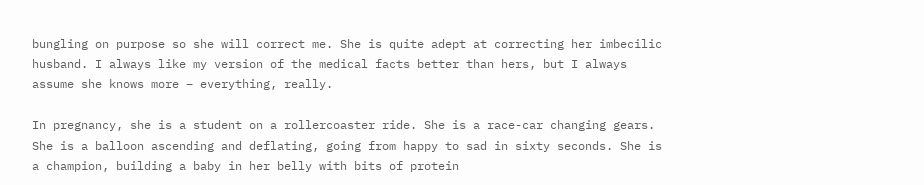bungling on purpose so she will correct me. She is quite adept at correcting her imbecilic husband. I always like my version of the medical facts better than hers, but I always assume she knows more – everything, really.

In pregnancy, she is a student on a rollercoaster ride. She is a race-car changing gears. She is a balloon ascending and deflating, going from happy to sad in sixty seconds. She is a champion, building a baby in her belly with bits of protein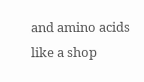and amino acids like a shop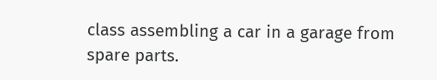class assembling a car in a garage from spare parts.